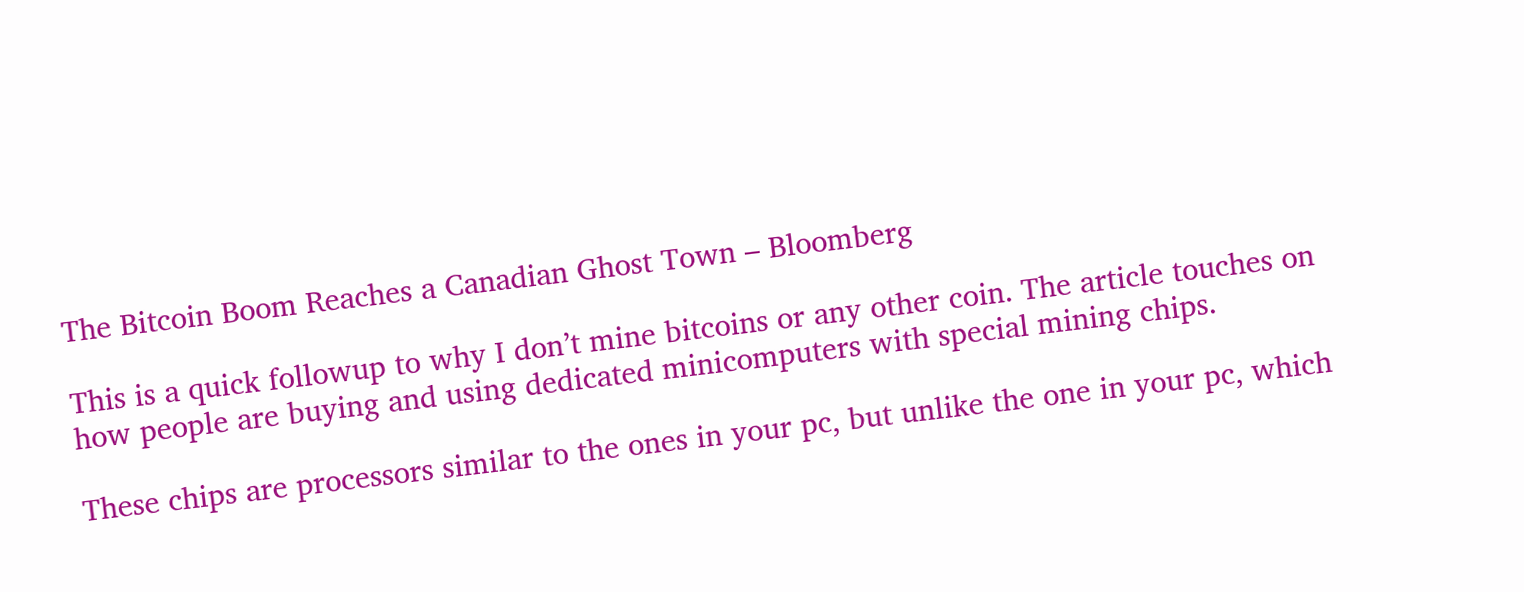The Bitcoin Boom Reaches a Canadian Ghost Town – Bloomberg

This is a quick followup to why I don’t mine bitcoins or any other coin. The article touches on how people are buying and using dedicated minicomputers with special mining chips.

These chips are processors similar to the ones in your pc, but unlike the one in your pc, which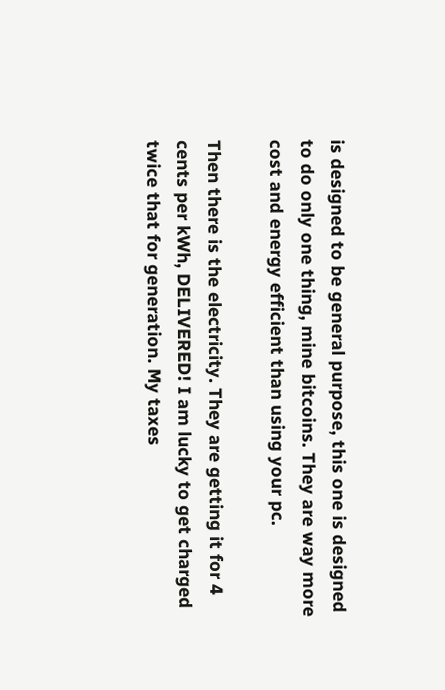is designed to be general purpose, this one is designed to do only one thing, mine bitcoins. They are way more cost and energy efficient than using your pc.

Then there is the electricity. They are getting it for 4 cents per kWh, DELIVERED! I am lucky to get charged twice that for generation. My taxes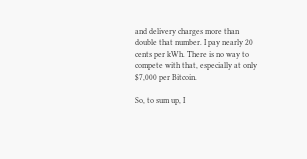and delivery charges more than double that number. I pay nearly 20 cents per kWh. There is no way to compete with that, especially at only $7,000 per Bitcoin.

So, to sum up, I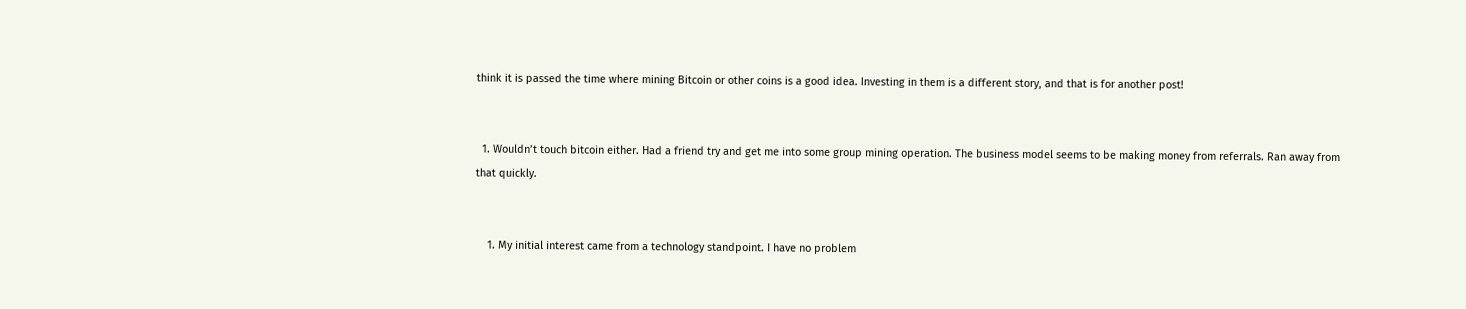think it is passed the time where mining Bitcoin or other coins is a good idea. Investing in them is a different story, and that is for another post!


  1. Wouldn’t touch bitcoin either. Had a friend try and get me into some group mining operation. The business model seems to be making money from referrals. Ran away from that quickly.


    1. My initial interest came from a technology standpoint. I have no problem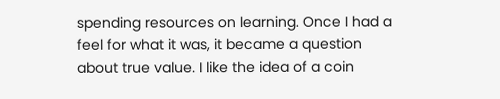spending resources on learning. Once I had a feel for what it was, it became a question about true value. I like the idea of a coin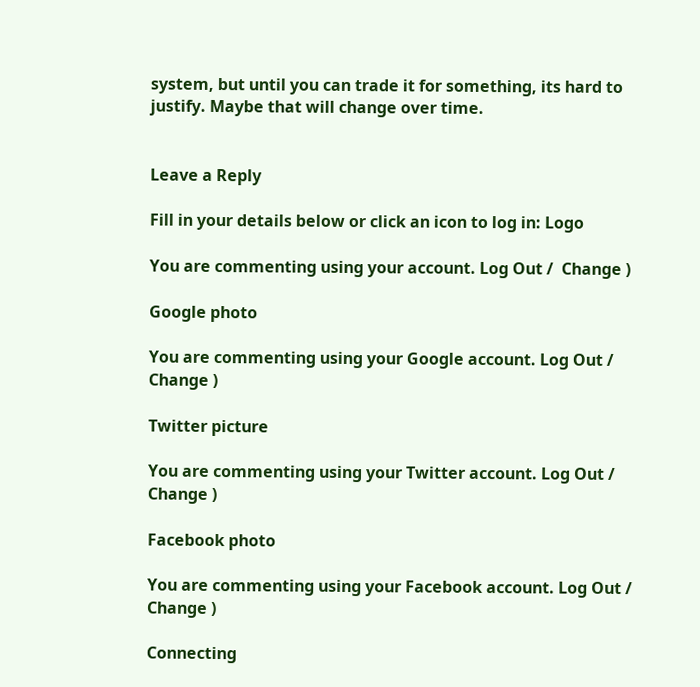system, but until you can trade it for something, its hard to justify. Maybe that will change over time.


Leave a Reply

Fill in your details below or click an icon to log in: Logo

You are commenting using your account. Log Out /  Change )

Google photo

You are commenting using your Google account. Log Out /  Change )

Twitter picture

You are commenting using your Twitter account. Log Out /  Change )

Facebook photo

You are commenting using your Facebook account. Log Out /  Change )

Connecting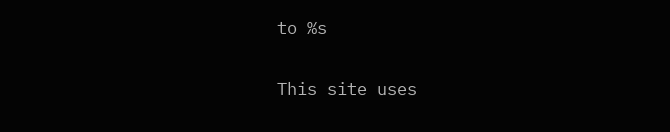to %s

This site uses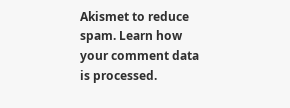Akismet to reduce spam. Learn how your comment data is processed.